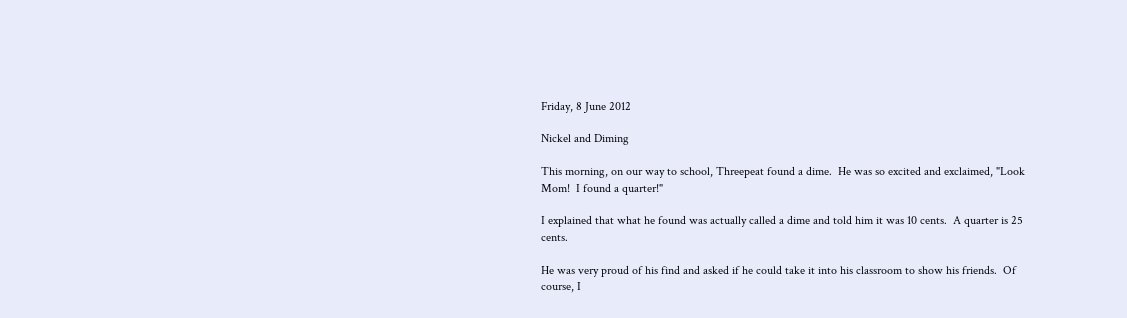Friday, 8 June 2012

Nickel and Diming

This morning, on our way to school, Threepeat found a dime.  He was so excited and exclaimed, "Look Mom!  I found a quarter!"

I explained that what he found was actually called a dime and told him it was 10 cents.  A quarter is 25 cents.

He was very proud of his find and asked if he could take it into his classroom to show his friends.  Of course, I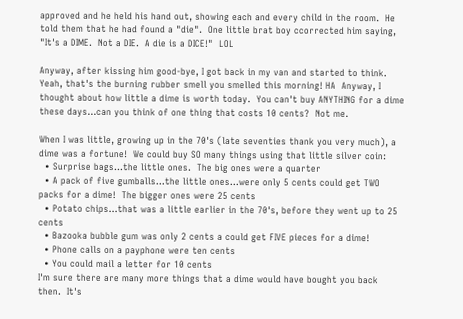approved and he held his hand out, showing each and every child in the room.  He told them that he had found a "die".  One little brat boy ccorrected him saying, "It's a DIME.  Not a DIE.  A die is a DICE!"  LOL

Anyway, after kissing him good-bye, I got back in my van and started to think.  Yeah, that's the burning rubber smell you smelled this morning! HA  Anyway, I thought about how little a dime is worth today.  You can't buy ANYTHING for a dime these days...can you think of one thing that costs 10 cents?  Not me.

When I was little, growing up in the 70's (late seventies thank you very much), a dime was a fortune!  We could buy SO many things using that little silver coin:
  • Surprise bags...the little ones.  The big ones were a quarter
  • A pack of five gumballs...the little ones...were only 5 cents could get TWO packs for a dime!  The bigger ones were 25 cents
  • Potato chips...that was a little earlier in the 70's, before they went up to 25 cents
  • Bazooka bubble gum was only 2 cents a could get FIVE pieces for a dime!
  • Phone calls on a payphone were ten cents
  • You could mail a letter for 10 cents
I'm sure there are many more things that a dime would have bought you back then.  It's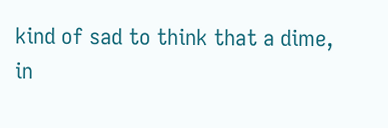kind of sad to think that a dime, in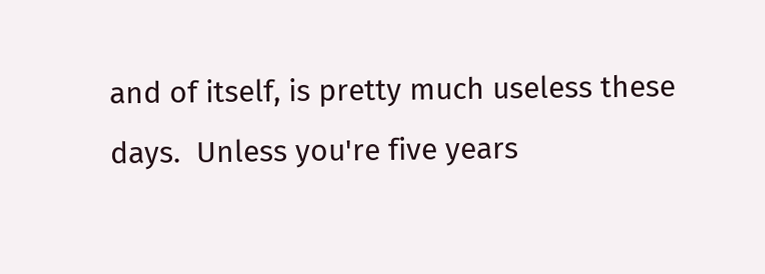and of itself, is pretty much useless these days.  Unless you're five years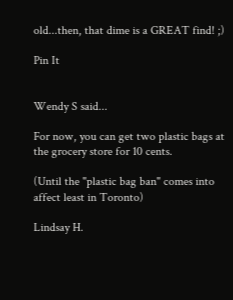old...then, that dime is a GREAT find! ;)

Pin It


Wendy S said...

For now, you can get two plastic bags at the grocery store for 10 cents.

(Until the "plastic bag ban" comes into affect least in Toronto)

Lindsay H.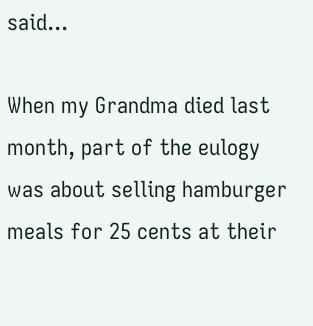said...

When my Grandma died last month, part of the eulogy was about selling hamburger meals for 25 cents at their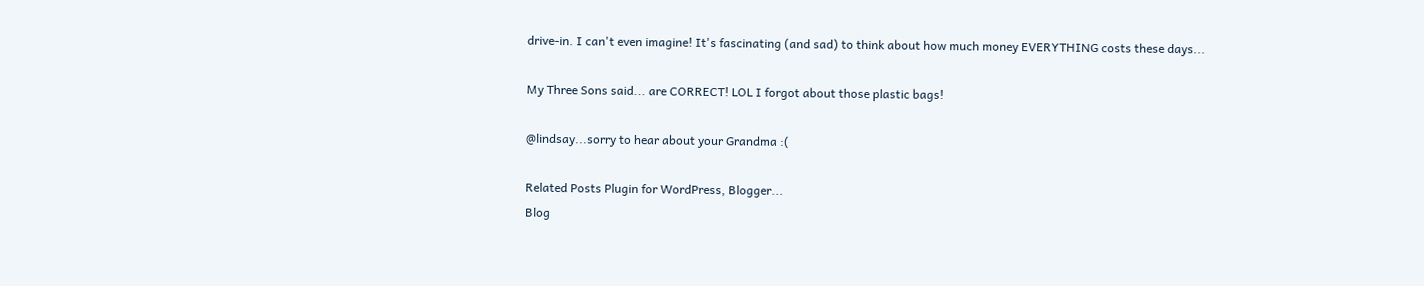drive-in. I can't even imagine! It's fascinating (and sad) to think about how much money EVERYTHING costs these days...

My Three Sons said... are CORRECT! LOL I forgot about those plastic bags!

@lindsay...sorry to hear about your Grandma :(

Related Posts Plugin for WordPress, Blogger...
Blog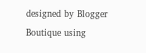designed by Blogger Boutique using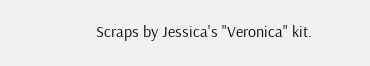Scraps by Jessica's "Veronica" kit.